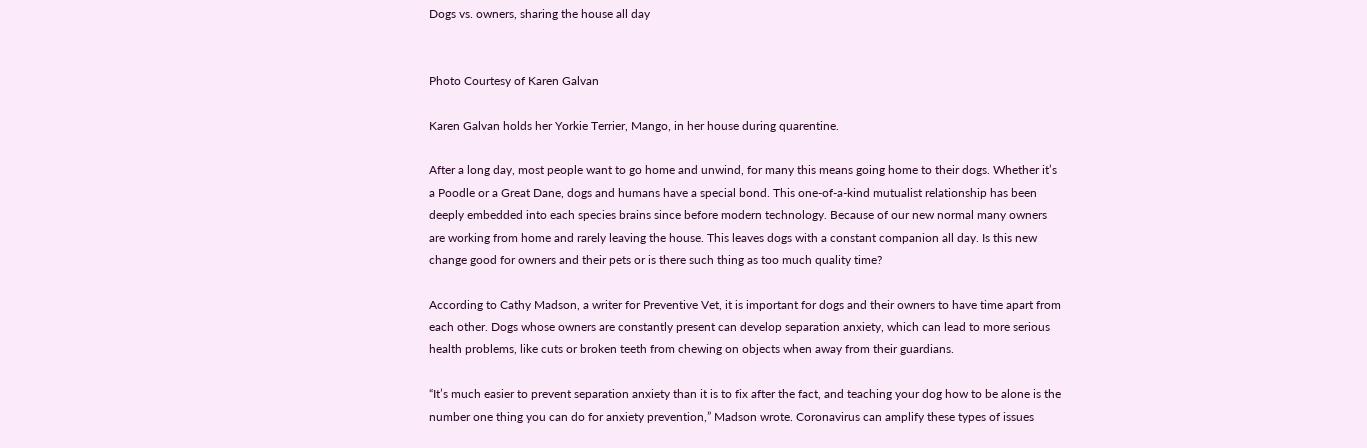Dogs vs. owners, sharing the house all day


Photo Courtesy of Karen Galvan

Karen Galvan holds her Yorkie Terrier, Mango, in her house during quarentine.

After a long day, most people want to go home and unwind, for many this means going home to their dogs. Whether it’s a Poodle or a Great Dane, dogs and humans have a special bond. This one-of-a-kind mutualist relationship has been deeply embedded into each species brains since before modern technology. Because of our new normal many owners are working from home and rarely leaving the house. This leaves dogs with a constant companion all day. Is this new change good for owners and their pets or is there such thing as too much quality time?

According to Cathy Madson, a writer for Preventive Vet, it is important for dogs and their owners to have time apart from each other. Dogs whose owners are constantly present can develop separation anxiety, which can lead to more serious health problems, like cuts or broken teeth from chewing on objects when away from their guardians.

“It’s much easier to prevent separation anxiety than it is to fix after the fact, and teaching your dog how to be alone is the number one thing you can do for anxiety prevention,” Madson wrote. Coronavirus can amplify these types of issues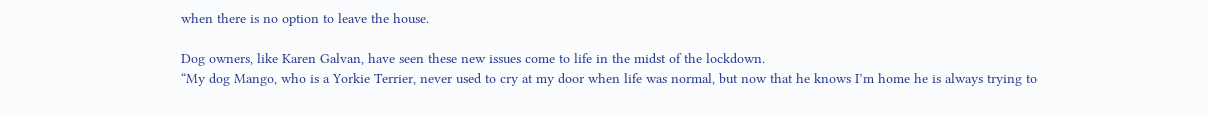when there is no option to leave the house.

Dog owners, like Karen Galvan, have seen these new issues come to life in the midst of the lockdown.
“My dog Mango, who is a Yorkie Terrier, never used to cry at my door when life was normal, but now that he knows I’m home he is always trying to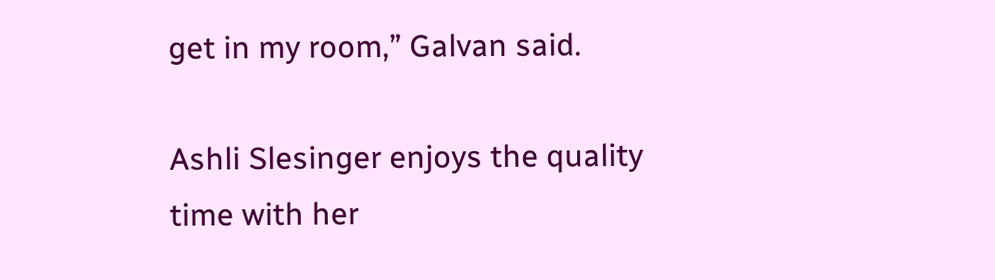get in my room,” Galvan said.

Ashli Slesinger enjoys the quality time with her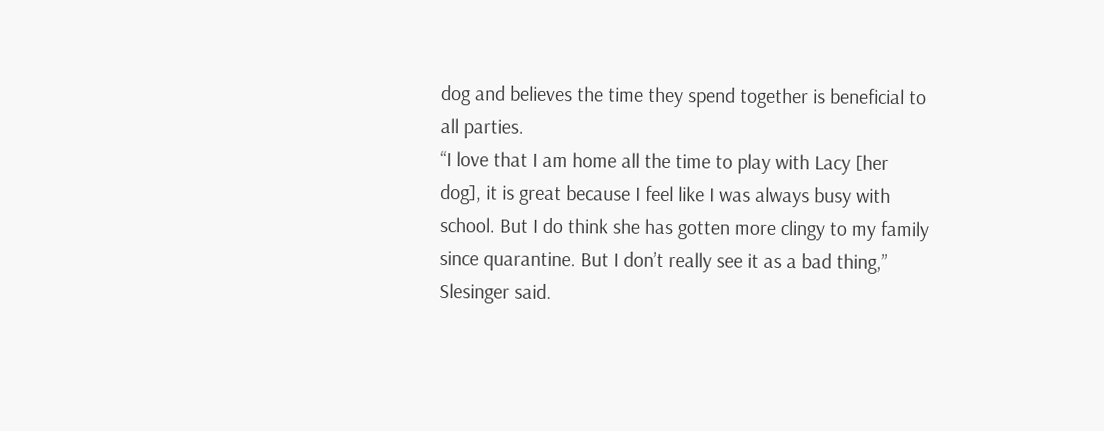dog and believes the time they spend together is beneficial to all parties.
“I love that I am home all the time to play with Lacy [her dog], it is great because I feel like I was always busy with school. But I do think she has gotten more clingy to my family since quarantine. But I don’t really see it as a bad thing,” Slesinger said.